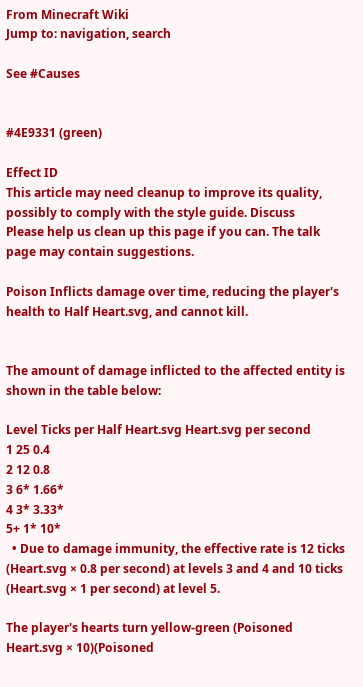From Minecraft Wiki
Jump to: navigation, search

See #Causes


#4E9331 (green)

Effect ID
This article may need cleanup to improve its quality, possibly to comply with the style guide. Discuss
Please help us clean up this page if you can. The talk page may contain suggestions.

Poison Inflicts damage over time, reducing the player's health to Half Heart.svg, and cannot kill.


The amount of damage inflicted to the affected entity is shown in the table below:

Level Ticks per Half Heart.svg Heart.svg per second
1 25 0.4
2 12 0.8
3 6* 1.66*
4 3* 3.33*
5+ 1* 10*
  • Due to damage immunity, the effective rate is 12 ticks (Heart.svg × 0.8 per second) at levels 3 and 4 and 10 ticks (Heart.svg × 1 per second) at level 5.

The player's hearts turn yellow-green (Poisoned Heart.svg × 10)(Poisoned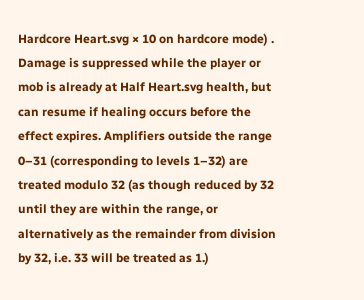Hardcore Heart.svg × 10 on hardcore mode) . Damage is suppressed while the player or mob is already at Half Heart.svg health, but can resume if healing occurs before the effect expires. Amplifiers outside the range 0–31 (corresponding to levels 1–32) are treated modulo 32 (as though reduced by 32 until they are within the range, or alternatively as the remainder from division by 32, i.e. 33 will be treated as 1.)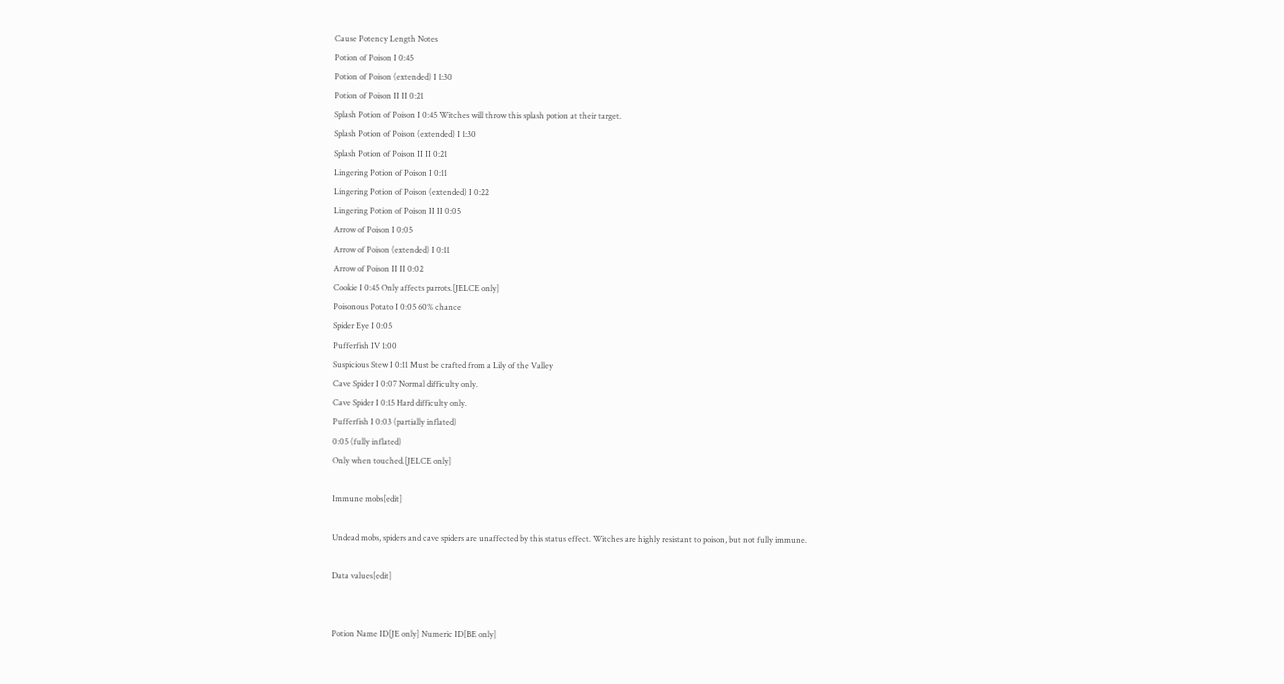Cause Potency Length Notes
Potion of Poison I 0:45
Potion of Poison (extended) I 1:30
Potion of Poison II II 0:21
Splash Potion of Poison I 0:45 Witches will throw this splash potion at their target.
Splash Potion of Poison (extended) I 1:30
Splash Potion of Poison II II 0:21
Lingering Potion of Poison I 0:11
Lingering Potion of Poison (extended) I 0:22
Lingering Potion of Poison II II 0:05
Arrow of Poison I 0:05
Arrow of Poison (extended) I 0:11
Arrow of Poison II II 0:02
Cookie I 0:45 Only affects parrots.[JELCE only]
Poisonous Potato I 0:05 60% chance
Spider Eye I 0:05
Pufferfish IV 1:00
Suspicious Stew I 0:11 Must be crafted from a Lily of the Valley
Cave Spider I 0:07 Normal difficulty only.
Cave Spider I 0:15 Hard difficulty only.
Pufferfish I 0:03 (partially inflated)
0:05 (fully inflated)
Only when touched.[JELCE only]

Immune mobs[edit]

Undead mobs, spiders and cave spiders are unaffected by this status effect. Witches are highly resistant to poison, but not fully immune.

Data values[edit]


Potion Name ID[JE only] Numeric ID[BE only]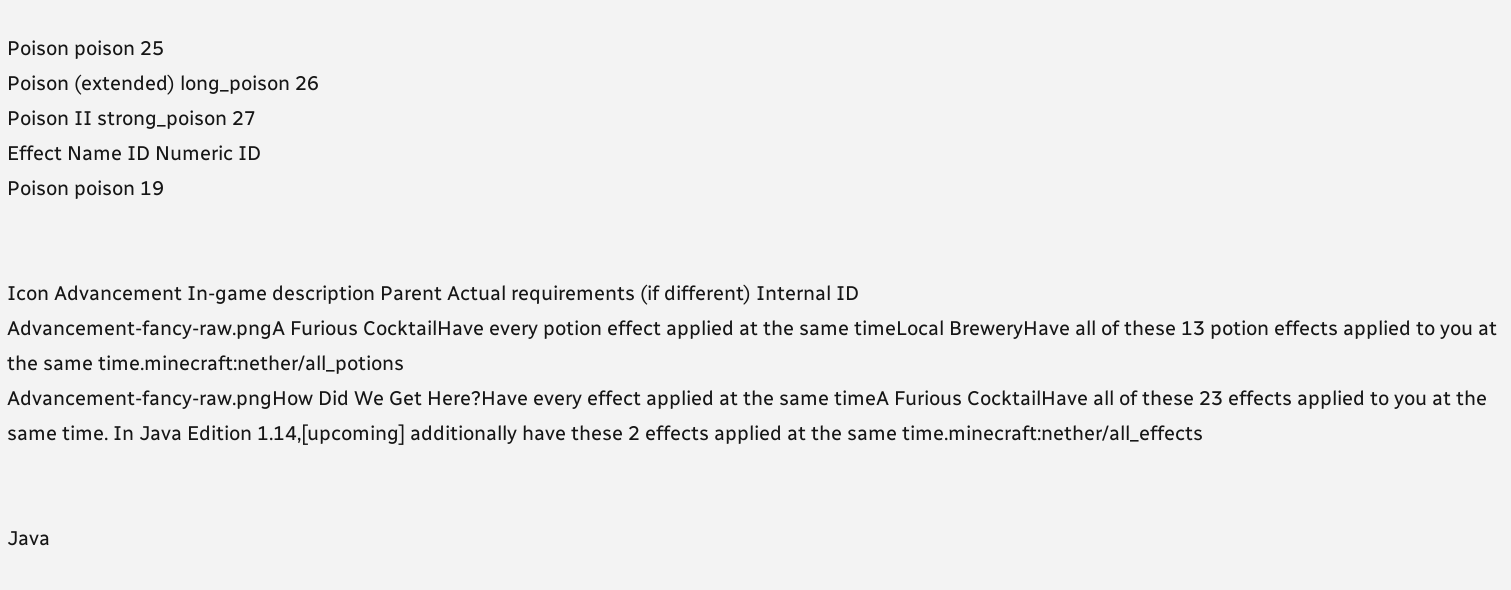Poison poison 25
Poison (extended) long_poison 26
Poison II strong_poison 27
Effect Name ID Numeric ID
Poison poison 19


Icon Advancement In-game description Parent Actual requirements (if different) Internal ID
Advancement-fancy-raw.pngA Furious CocktailHave every potion effect applied at the same timeLocal BreweryHave all of these 13 potion effects applied to you at the same time.minecraft:nether/all_potions
Advancement-fancy-raw.pngHow Did We Get Here?Have every effect applied at the same timeA Furious CocktailHave all of these 23 effects applied to you at the same time. In Java Edition 1.14,[upcoming] additionally have these 2 effects applied at the same time.minecraft:nether/all_effects


Java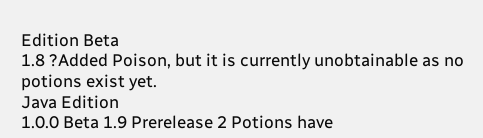Edition Beta
1.8 ?Added Poison, but it is currently unobtainable as no potions exist yet.
Java Edition
1.0.0 Beta 1.9 Prerelease 2 Potions have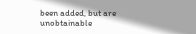been added, but are unobtainable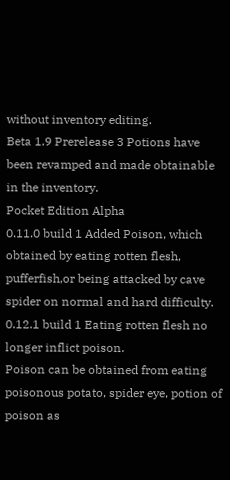without inventory editing.
Beta 1.9 Prerelease 3 Potions have been revamped and made obtainable in the inventory.
Pocket Edition Alpha
0.11.0 build 1 Added Poison, which obtained by eating rotten flesh, pufferfish,or being attacked by cave spider on normal and hard difficulty.
0.12.1 build 1 Eating rotten flesh no longer inflict poison.
Poison can be obtained from eating poisonous potato, spider eye, potion of poison as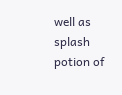well as splash potion of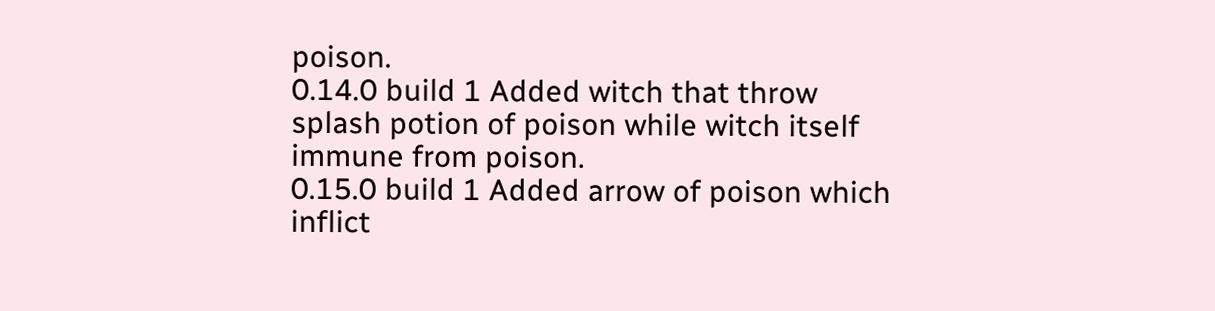poison.
0.14.0 build 1 Added witch that throw splash potion of poison while witch itself immune from poison.
0.15.0 build 1 Added arrow of poison which inflict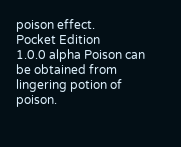poison effect.
Pocket Edition
1.0.0 alpha Poison can be obtained from lingering potion of poison.